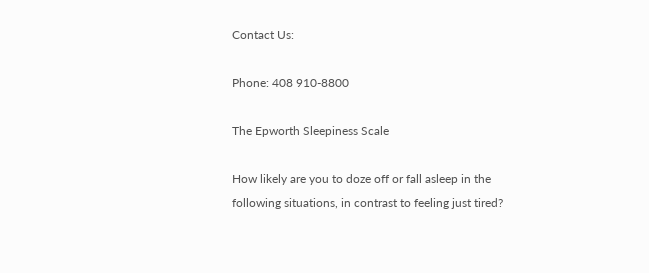Contact Us:

Phone: 408 910-8800

The Epworth Sleepiness Scale

How likely are you to doze off or fall asleep in the following situations, in contrast to feeling just tired?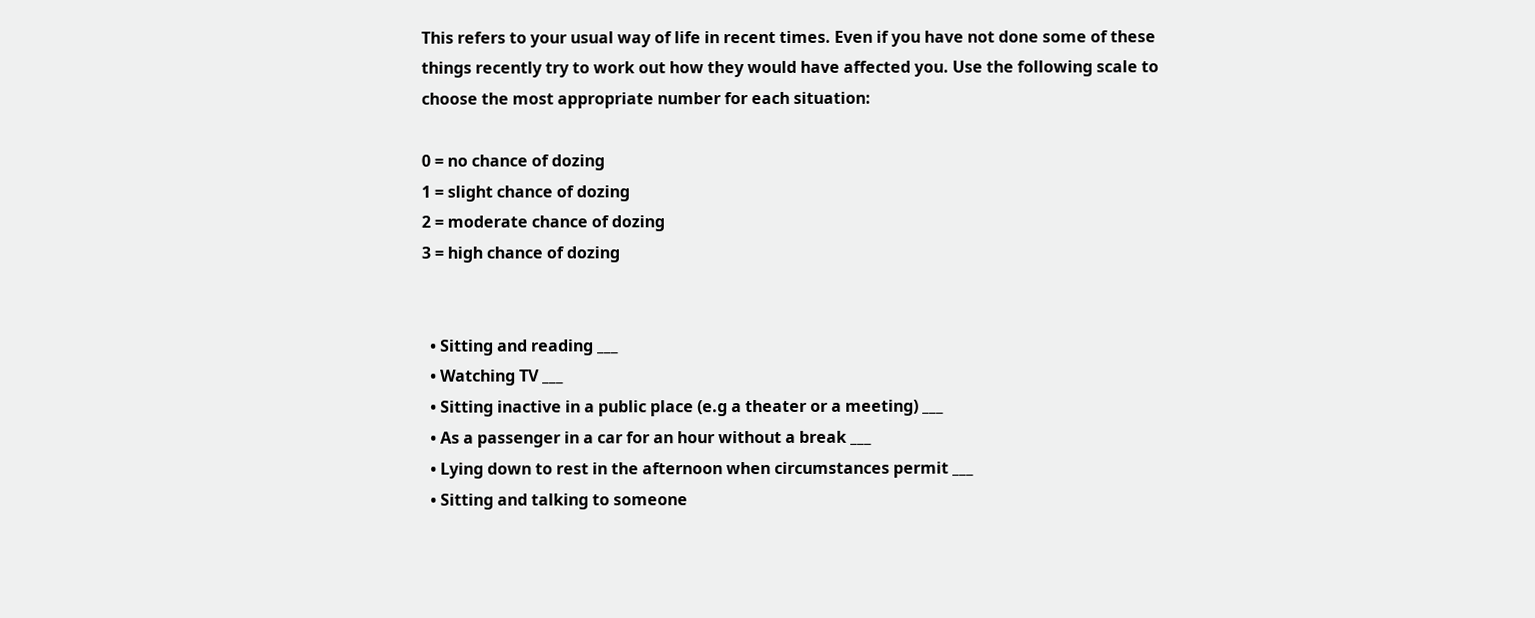This refers to your usual way of life in recent times. Even if you have not done some of these things recently try to work out how they would have affected you. Use the following scale to choose the most appropriate number for each situation:

0 = no chance of dozing
1 = slight chance of dozing
2 = moderate chance of dozing
3 = high chance of dozing


  • Sitting and reading ___
  • Watching TV ___
  • Sitting inactive in a public place (e.g a theater or a meeting) ___
  • As a passenger in a car for an hour without a break ___
  • Lying down to rest in the afternoon when circumstances permit ___
  • Sitting and talking to someone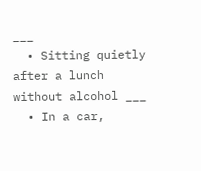___
  • Sitting quietly after a lunch without alcohol ___
  • In a car,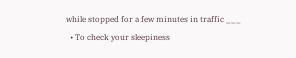while stopped for a few minutes in traffic ___
  • To check your sleepiness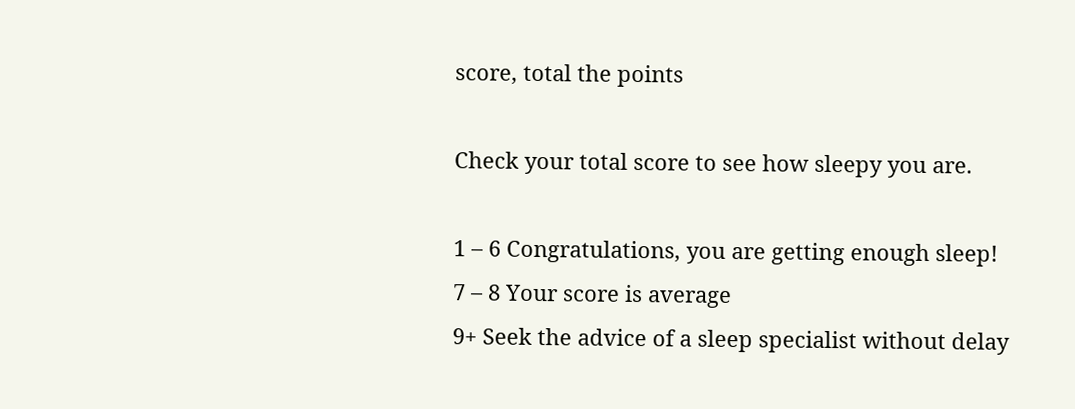score, total the points

Check your total score to see how sleepy you are.

1 – 6 Congratulations, you are getting enough sleep!
7 – 8 Your score is average
9+ Seek the advice of a sleep specialist without delay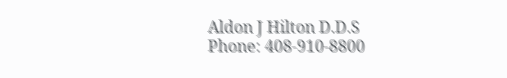Aldon J Hilton D.D.S
Phone: 408-910-8800